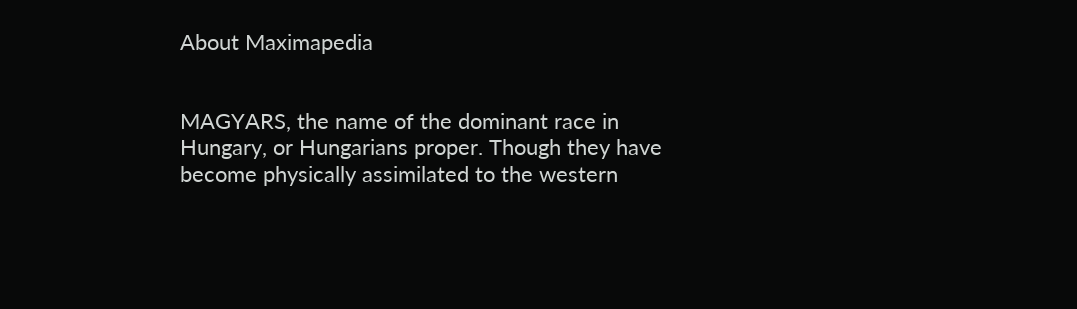About Maximapedia


MAGYARS, the name of the dominant race in Hungary, or Hungarians proper. Though they have become physically assimilated to the western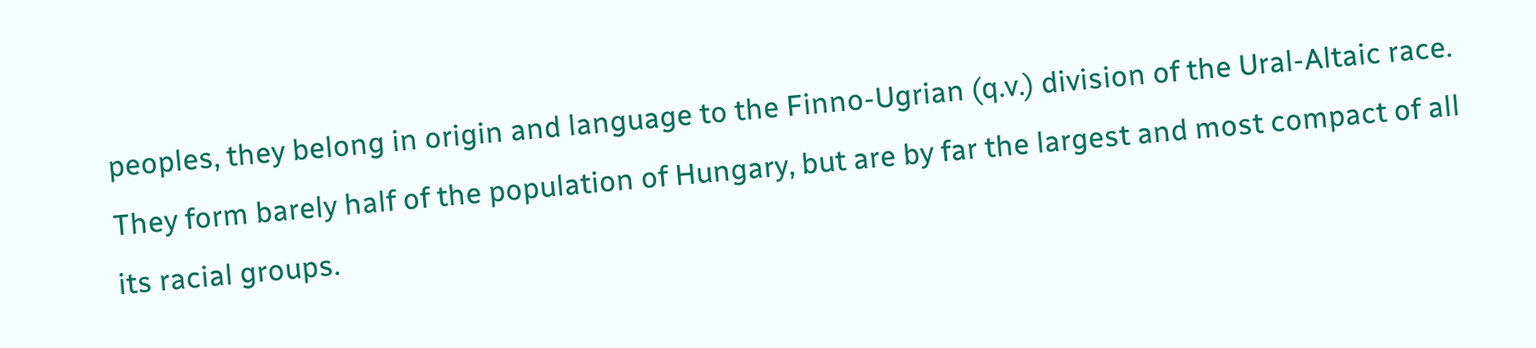peoples, they belong in origin and language to the Finno-Ugrian (q.v.) division of the Ural-Altaic race. They form barely half of the population of Hungary, but are by far the largest and most compact of all its racial groups.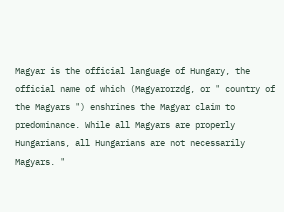Magyar is the official language of Hungary, the official name of which (Magyarorzdg, or " country of the Magyars ") enshrines the Magyar claim to predominance. While all Magyars are properly Hungarians, all Hungarians are not necessarily Magyars. "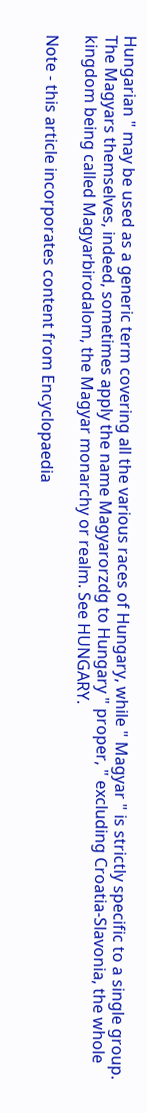Hungarian " may be used as a generic term covering all the various races of Hungary, while " Magyar " is strictly specific to a single group. The Magyars themselves, indeed, sometimes apply the name Magyarorzdg to Hungary " proper, " excluding Croatia-Slavonia, the whole kingdom being called Magyarbirodalom, the Magyar monarchy or realm. See HUNGARY.

Note - this article incorporates content from Encyclopaedia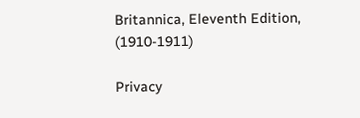Britannica, Eleventh Edition, (1910-1911)

Privacy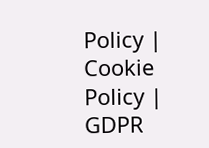Policy | Cookie Policy | GDPR